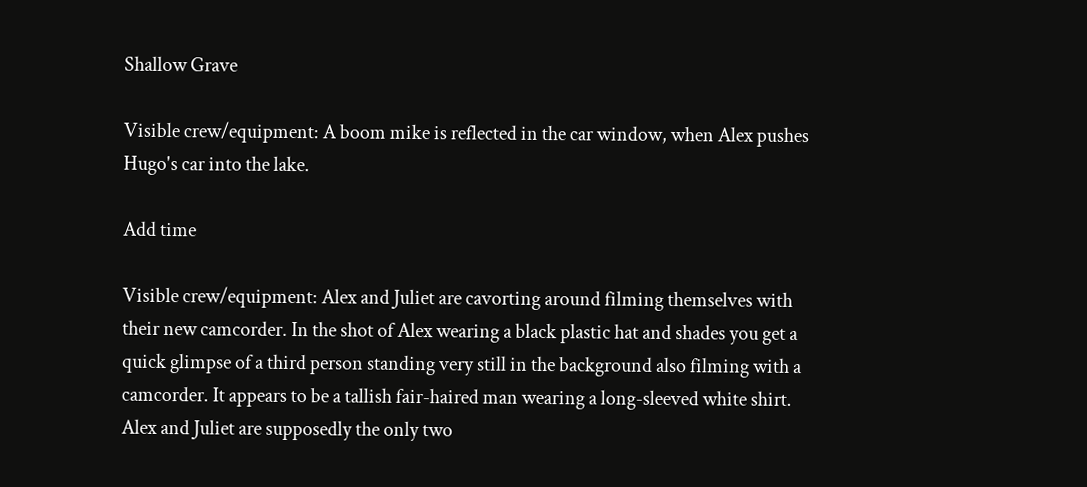Shallow Grave

Visible crew/equipment: A boom mike is reflected in the car window, when Alex pushes Hugo's car into the lake.

Add time

Visible crew/equipment: Alex and Juliet are cavorting around filming themselves with their new camcorder. In the shot of Alex wearing a black plastic hat and shades you get a quick glimpse of a third person standing very still in the background also filming with a camcorder. It appears to be a tallish fair-haired man wearing a long-sleeved white shirt. Alex and Juliet are supposedly the only two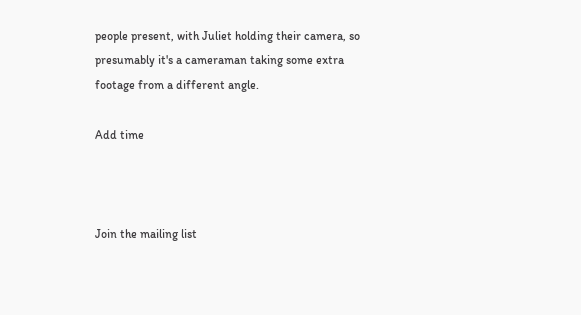people present, with Juliet holding their camera, so presumably it's a cameraman taking some extra footage from a different angle.

Add time



Join the mailing list